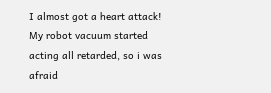I almost got a heart attack! My robot vacuum started acting all retarded, so i was afraid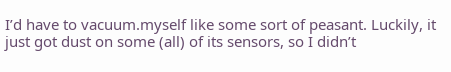I’d have to vacuum.myself like some sort of peasant. Luckily, it just got dust on some (all) of its sensors, so I didn’t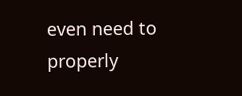even need to properly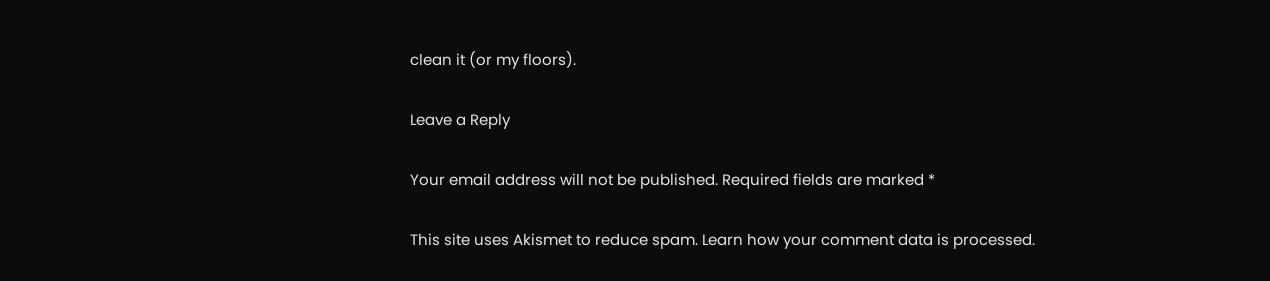clean it (or my floors).

Leave a Reply

Your email address will not be published. Required fields are marked *

This site uses Akismet to reduce spam. Learn how your comment data is processed.